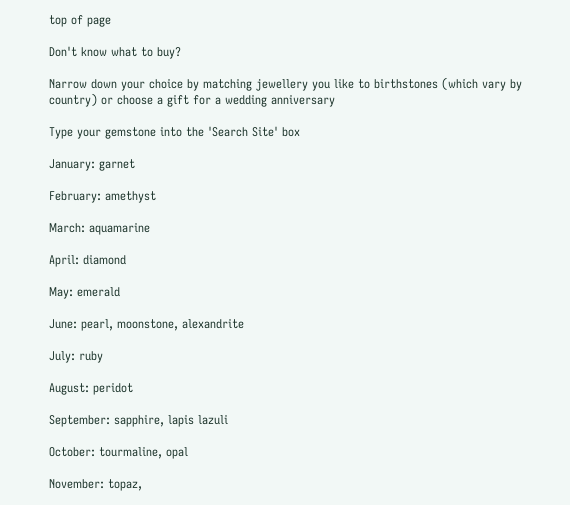top of page

Don't know what to buy?

Narrow down your choice by matching jewellery you like to birthstones (which vary by country) or choose a gift for a wedding anniversary

Type your gemstone into the 'Search Site' box

January: garnet

February: amethyst

March: aquamarine

April: diamond

May: emerald

June: pearl, moonstone, alexandrite

July: ruby

August: peridot

September: sapphire, lapis lazuli

October: tourmaline, opal

November: topaz,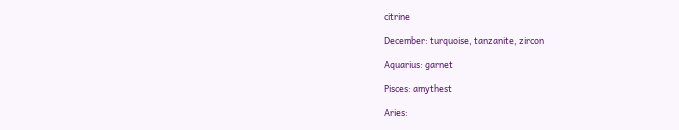citrine

December: turquoise, tanzanite, zircon

Aquarius: garnet

Pisces: amythest

Aries: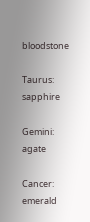bloodstone

Taurus: sapphire

Gemini: agate

Cancer: emerald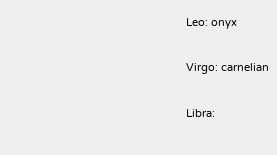Leo: onyx

Virgo: carnelian

Libra: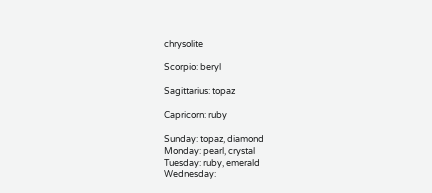chrysolite

Scorpio: beryl

Sagittarius: topaz

Capricorn: ruby

Sunday: topaz, diamond
Monday: pearl, crystal
Tuesday: ruby, emerald
Wednesday: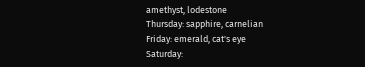amethyst, lodestone
Thursday: sapphire, carnelian
Friday: emerald, cat's eye
Saturday: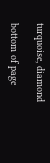turquoise, diamond

bottom of page